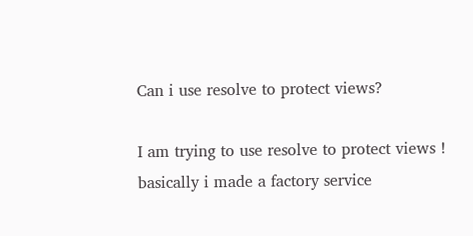Can i use resolve to protect views?

I am trying to use resolve to protect views ! basically i made a factory service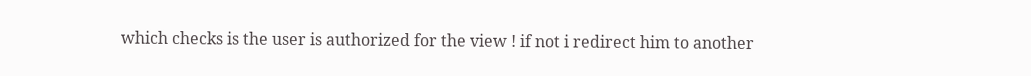which checks is the user is authorized for the view ! if not i redirect him to another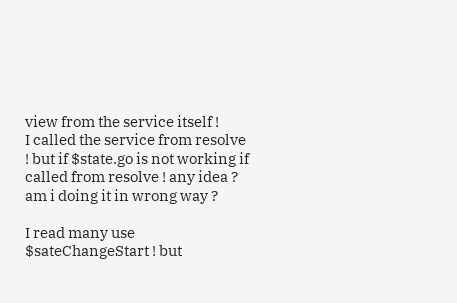view from the service itself !
I called the service from resolve ! but if $state.go is not working if called from resolve ! any idea ? am i doing it in wrong way ?

I read many use $sateChangeStart ! but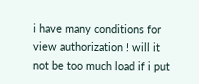i have many conditions for view authorization ! will it not be too much load if i put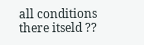all conditions there itseld ??